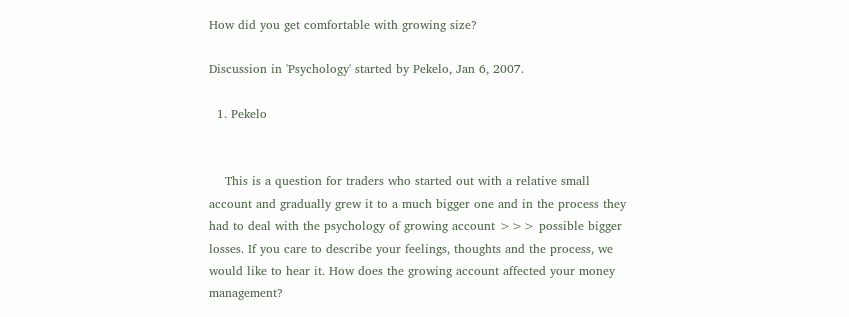How did you get comfortable with growing size?

Discussion in 'Psychology' started by Pekelo, Jan 6, 2007.

  1. Pekelo


    This is a question for traders who started out with a relative small account and gradually grew it to a much bigger one and in the process they had to deal with the psychology of growing account >>> possible bigger losses. If you care to describe your feelings, thoughts and the process, we would like to hear it. How does the growing account affected your money management?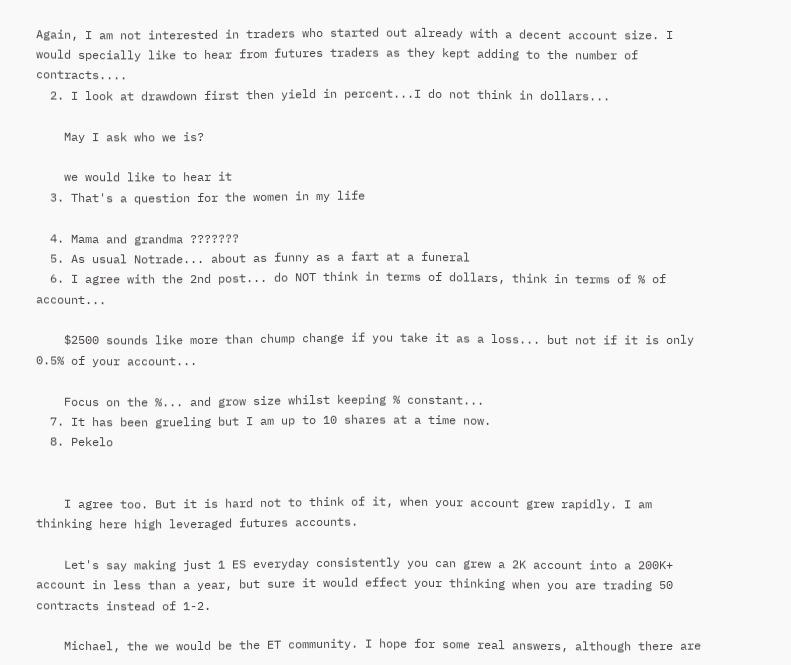Again, I am not interested in traders who started out already with a decent account size. I would specially like to hear from futures traders as they kept adding to the number of contracts....
  2. I look at drawdown first then yield in percent...I do not think in dollars...

    May I ask who we is?

    we would like to hear it
  3. That's a question for the women in my life

  4. Mama and grandma ???????
  5. As usual Notrade... about as funny as a fart at a funeral
  6. I agree with the 2nd post... do NOT think in terms of dollars, think in terms of % of account...

    $2500 sounds like more than chump change if you take it as a loss... but not if it is only 0.5% of your account...

    Focus on the %... and grow size whilst keeping % constant...
  7. It has been grueling but I am up to 10 shares at a time now.
  8. Pekelo


    I agree too. But it is hard not to think of it, when your account grew rapidly. I am thinking here high leveraged futures accounts.

    Let's say making just 1 ES everyday consistently you can grew a 2K account into a 200K+ account in less than a year, but sure it would effect your thinking when you are trading 50 contracts instead of 1-2.

    Michael, the we would be the ET community. I hope for some real answers, although there are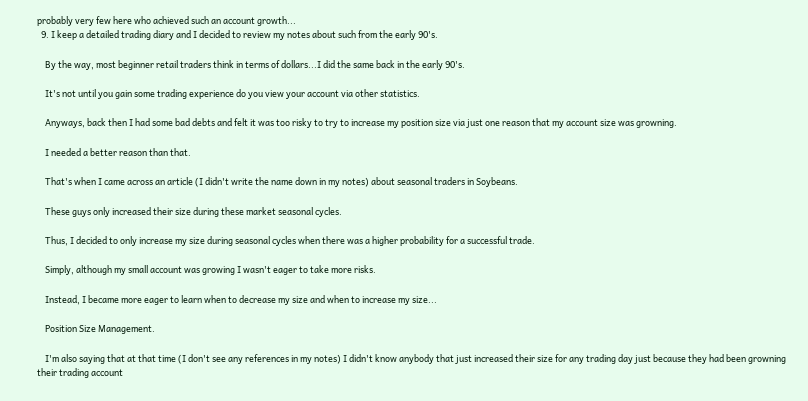probably very few here who achieved such an account growth...
  9. I keep a detailed trading diary and I decided to review my notes about such from the early 90's.

    By the way, most beginner retail traders think in terms of dollars...I did the same back in the early 90's.

    It's not until you gain some trading experience do you view your account via other statistics.

    Anyways, back then I had some bad debts and felt it was too risky to try to increase my position size via just one reason that my account size was growning.

    I needed a better reason than that.

    That's when I came across an article (I didn't write the name down in my notes) about seasonal traders in Soybeans.

    These guys only increased their size during these market seasonal cycles.

    Thus, I decided to only increase my size during seasonal cycles when there was a higher probability for a successful trade.

    Simply, although my small account was growing I wasn't eager to take more risks.

    Instead, I became more eager to learn when to decrease my size and when to increase my size...

    Position Size Management.

    I'm also saying that at that time (I don't see any references in my notes) I didn't know anybody that just increased their size for any trading day just because they had been growning their trading account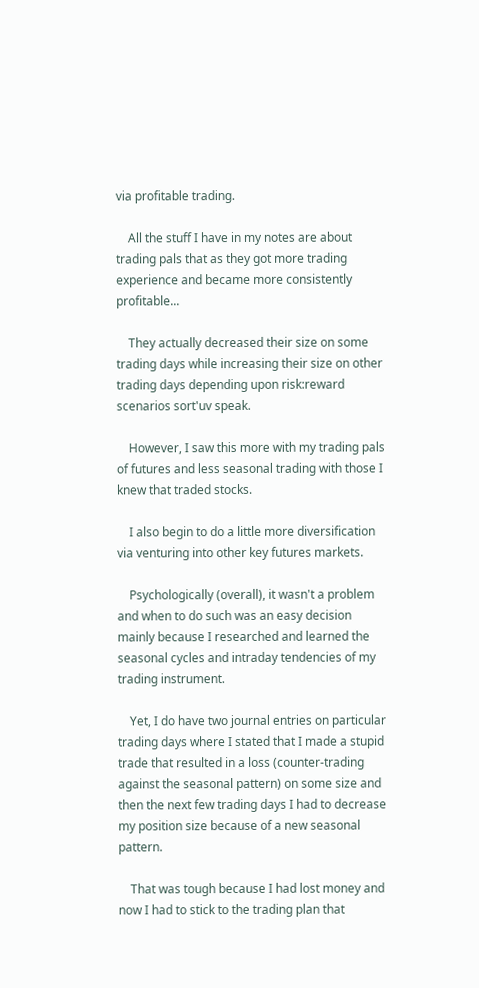via profitable trading.

    All the stuff I have in my notes are about trading pals that as they got more trading experience and became more consistently profitable...

    They actually decreased their size on some trading days while increasing their size on other trading days depending upon risk:reward scenarios sort'uv speak.

    However, I saw this more with my trading pals of futures and less seasonal trading with those I knew that traded stocks.

    I also begin to do a little more diversification via venturing into other key futures markets.

    Psychologically (overall), it wasn't a problem and when to do such was an easy decision mainly because I researched and learned the seasonal cycles and intraday tendencies of my trading instrument.

    Yet, I do have two journal entries on particular trading days where I stated that I made a stupid trade that resulted in a loss (counter-trading against the seasonal pattern) on some size and then the next few trading days I had to decrease my position size because of a new seasonal pattern.

    That was tough because I had lost money and now I had to stick to the trading plan that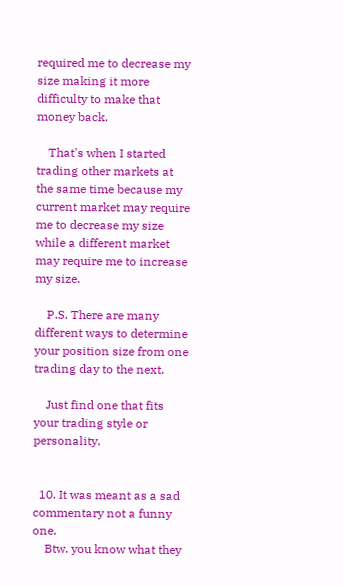required me to decrease my size making it more difficulty to make that money back.

    That's when I started trading other markets at the same time because my current market may require me to decrease my size while a different market may require me to increase my size.

    P.S. There are many different ways to determine your position size from one trading day to the next.

    Just find one that fits your trading style or personality.


  10. It was meant as a sad commentary not a funny one.
    Btw. you know what they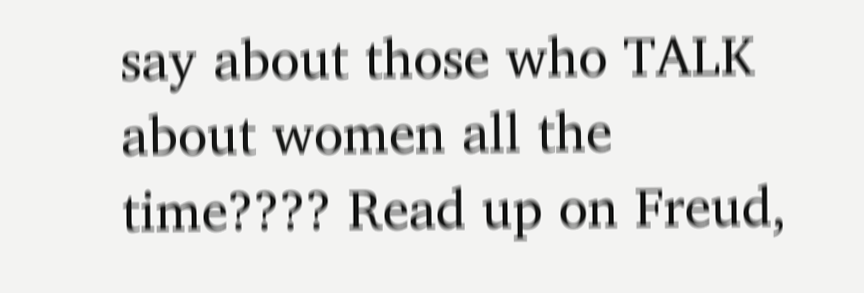say about those who TALK about women all the time???? Read up on Freud,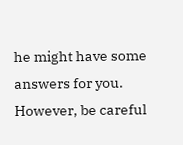he might have some answers for you. However, be careful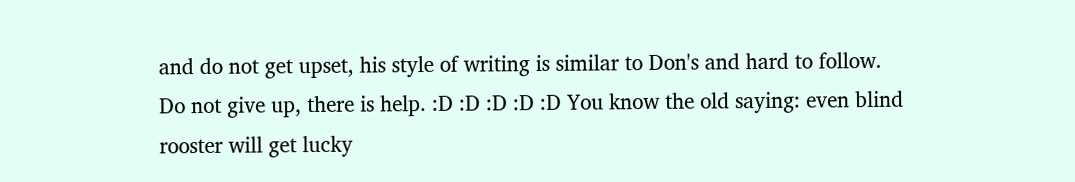and do not get upset, his style of writing is similar to Don's and hard to follow. Do not give up, there is help. :D :D :D :D :D You know the old saying: even blind rooster will get lucky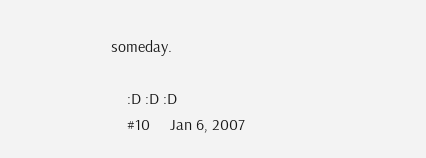someday.

    :D :D :D
    #10     Jan 6, 2007